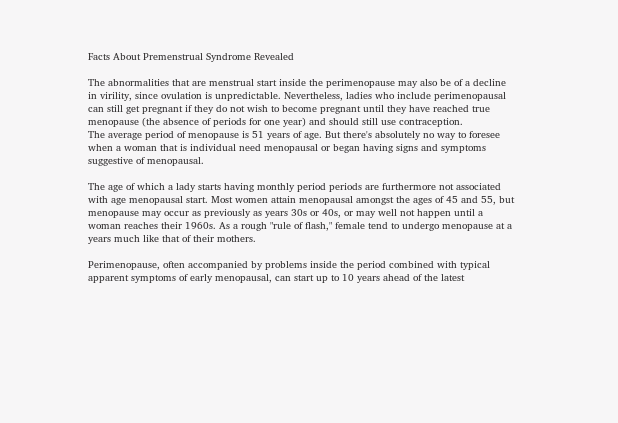Facts About Premenstrual Syndrome Revealed

The abnormalities that are menstrual start inside the perimenopause may also be of a decline in virility, since ovulation is unpredictable. Nevertheless, ladies who include perimenopausal can still get pregnant if they do not wish to become pregnant until they have reached true menopause (the absence of periods for one year) and should still use contraception.
The average period of menopause is 51 years of age. But there's absolutely no way to foresee when a woman that is individual need menopausal or began having signs and symptoms suggestive of menopausal.

The age of which a lady starts having monthly period periods are furthermore not associated with age menopausal start. Most women attain menopausal amongst the ages of 45 and 55, but menopause may occur as previously as years 30s or 40s, or may well not happen until a woman reaches their 1960s. As a rough "rule of flash," female tend to undergo menopause at a years much like that of their mothers.

Perimenopause, often accompanied by problems inside the period combined with typical apparent symptoms of early menopausal, can start up to 10 years ahead of the latest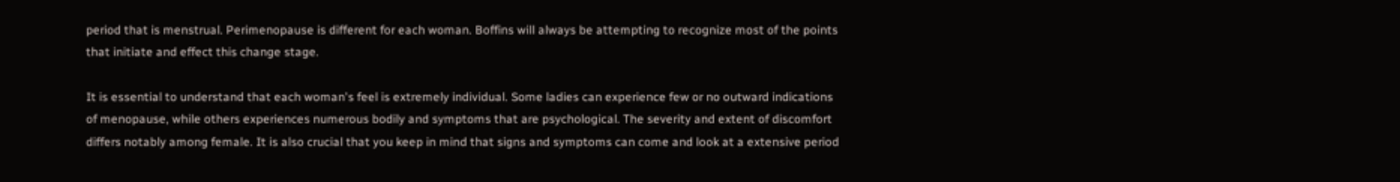period that is menstrual. Perimenopause is different for each woman. Boffins will always be attempting to recognize most of the points that initiate and effect this change stage.

It is essential to understand that each woman's feel is extremely individual. Some ladies can experience few or no outward indications of menopause, while others experiences numerous bodily and symptoms that are psychological. The severity and extent of discomfort differs notably among female. It is also crucial that you keep in mind that signs and symptoms can come and look at a extensive period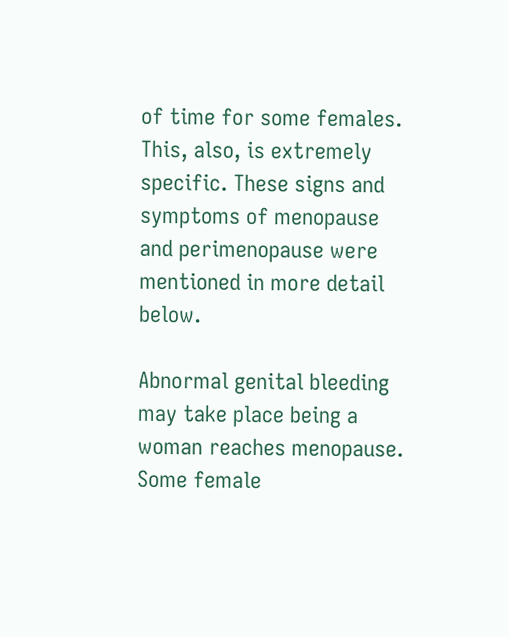of time for some females. This, also, is extremely specific. These signs and symptoms of menopause and perimenopause were mentioned in more detail below.

Abnormal genital bleeding may take place being a woman reaches menopause. Some female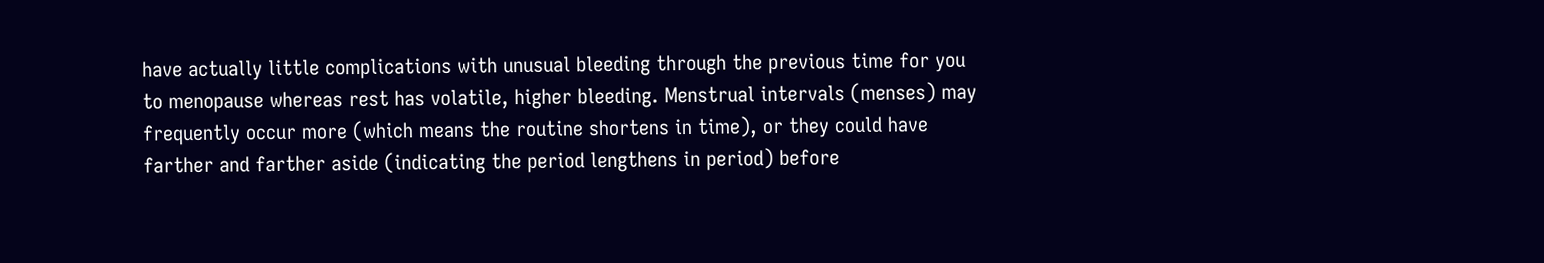have actually little complications with unusual bleeding through the previous time for you to menopause whereas rest has volatile, higher bleeding. Menstrual intervals (menses) may frequently occur more (which means the routine shortens in time), or they could have farther and farther aside (indicating the period lengthens in period) before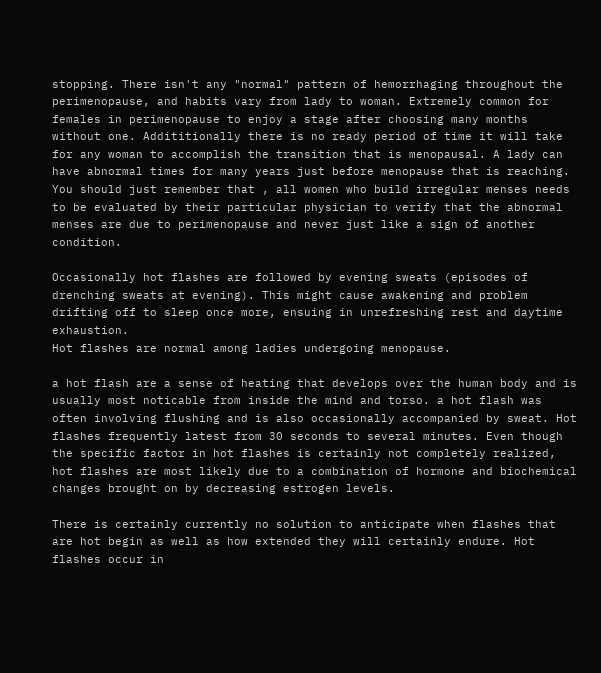stopping. There isn't any "normal" pattern of hemorrhaging throughout the perimenopause, and habits vary from lady to woman. Extremely common for females in perimenopause to enjoy a stage after choosing many months without one. Addititionally there is no ready period of time it will take for any woman to accomplish the transition that is menopausal. A lady can have abnormal times for many years just before menopause that is reaching. You should just remember that , all women who build irregular menses needs to be evaluated by their particular physician to verify that the abnormal menses are due to perimenopause and never just like a sign of another condition.

Occasionally hot flashes are followed by evening sweats (episodes of drenching sweats at evening). This might cause awakening and problem drifting off to sleep once more, ensuing in unrefreshing rest and daytime exhaustion.
Hot flashes are normal among ladies undergoing menopause.

a hot flash are a sense of heating that develops over the human body and is usually most noticable from inside the mind and torso. a hot flash was often involving flushing and is also occasionally accompanied by sweat. Hot flashes frequently latest from 30 seconds to several minutes. Even though the specific factor in hot flashes is certainly not completely realized, hot flashes are most likely due to a combination of hormone and biochemical changes brought on by decreasing estrogen levels.

There is certainly currently no solution to anticipate when flashes that are hot begin as well as how extended they will certainly endure. Hot flashes occur in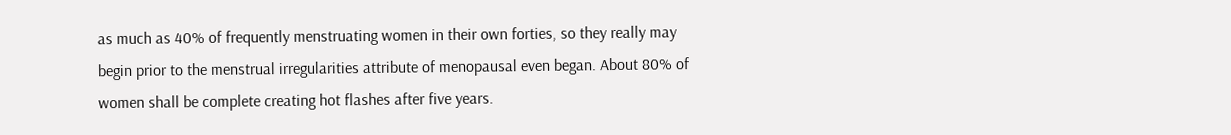as much as 40% of frequently menstruating women in their own forties, so they really may begin prior to the menstrual irregularities attribute of menopausal even began. About 80% of women shall be complete creating hot flashes after five years.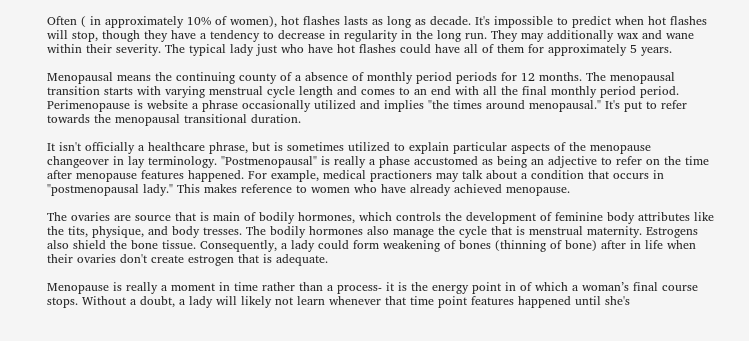Often ( in approximately 10% of women), hot flashes lasts as long as decade. It's impossible to predict when hot flashes will stop, though they have a tendency to decrease in regularity in the long run. They may additionally wax and wane within their severity. The typical lady just who have hot flashes could have all of them for approximately 5 years.

Menopausal means the continuing county of a absence of monthly period periods for 12 months. The menopausal transition starts with varying menstrual cycle length and comes to an end with all the final monthly period period. Perimenopause is website a phrase occasionally utilized and implies "the times around menopausal." It's put to refer towards the menopausal transitional duration.

It isn't officially a healthcare phrase, but is sometimes utilized to explain particular aspects of the menopause changeover in lay terminology. "Postmenopausal" is really a phase accustomed as being an adjective to refer on the time after menopause features happened. For example, medical practioners may talk about a condition that occurs in "postmenopausal lady." This makes reference to women who have already achieved menopause.

The ovaries are source that is main of bodily hormones, which controls the development of feminine body attributes like the tits, physique, and body tresses. The bodily hormones also manage the cycle that is menstrual maternity. Estrogens also shield the bone tissue. Consequently, a lady could form weakening of bones (thinning of bone) after in life when their ovaries don't create estrogen that is adequate.

Menopause is really a moment in time rather than a process- it is the energy point in of which a woman’s final course stops. Without a doubt, a lady will likely not learn whenever that time point features happened until she's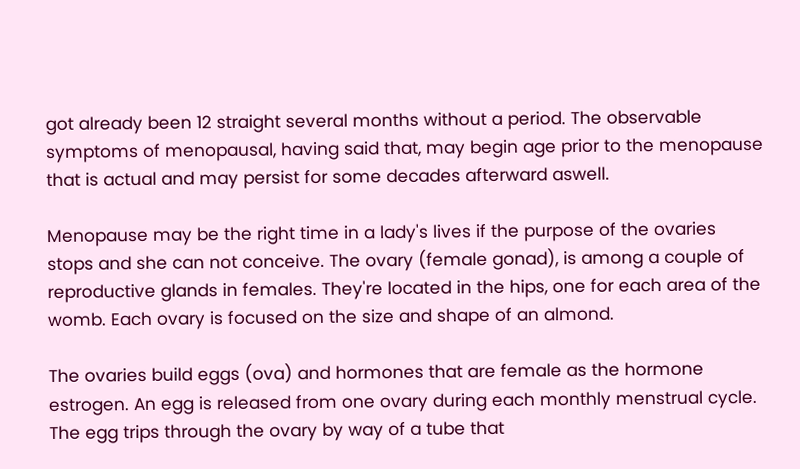got already been 12 straight several months without a period. The observable symptoms of menopausal, having said that, may begin age prior to the menopause that is actual and may persist for some decades afterward aswell.

Menopause may be the right time in a lady's lives if the purpose of the ovaries stops and she can not conceive. The ovary (female gonad), is among a couple of reproductive glands in females. They're located in the hips, one for each area of the womb. Each ovary is focused on the size and shape of an almond.

The ovaries build eggs (ova) and hormones that are female as the hormone estrogen. An egg is released from one ovary during each monthly menstrual cycle. The egg trips through the ovary by way of a tube that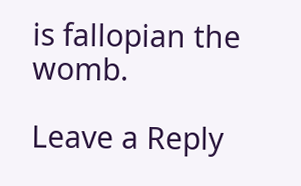is fallopian the womb.

Leave a Reply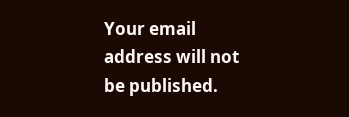Your email address will not be published.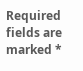Required fields are marked *